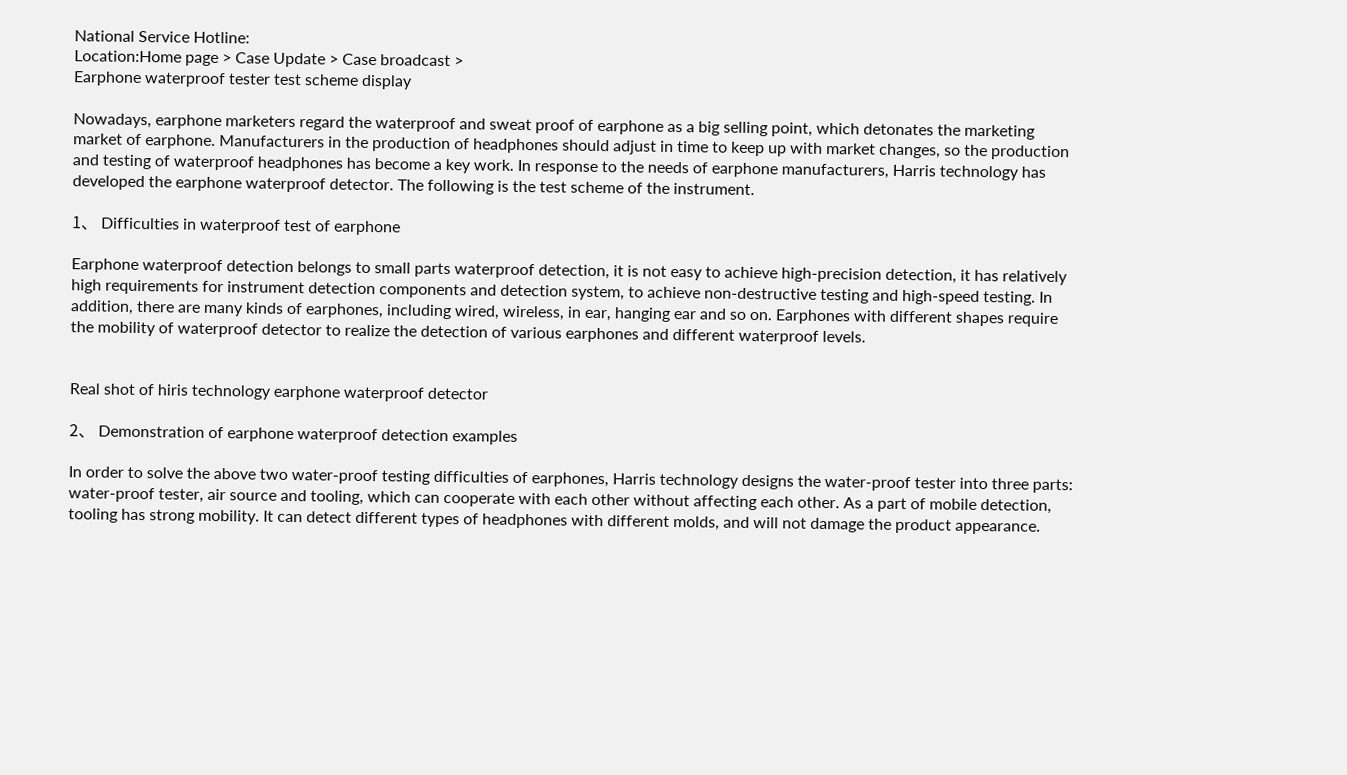National Service Hotline:
Location:Home page > Case Update > Case broadcast >
Earphone waterproof tester test scheme display

Nowadays, earphone marketers regard the waterproof and sweat proof of earphone as a big selling point, which detonates the marketing market of earphone. Manufacturers in the production of headphones should adjust in time to keep up with market changes, so the production and testing of waterproof headphones has become a key work. In response to the needs of earphone manufacturers, Harris technology has developed the earphone waterproof detector. The following is the test scheme of the instrument.

1、 Difficulties in waterproof test of earphone

Earphone waterproof detection belongs to small parts waterproof detection, it is not easy to achieve high-precision detection, it has relatively high requirements for instrument detection components and detection system, to achieve non-destructive testing and high-speed testing. In addition, there are many kinds of earphones, including wired, wireless, in ear, hanging ear and so on. Earphones with different shapes require the mobility of waterproof detector to realize the detection of various earphones and different waterproof levels.


Real shot of hiris technology earphone waterproof detector

2、 Demonstration of earphone waterproof detection examples

In order to solve the above two water-proof testing difficulties of earphones, Harris technology designs the water-proof tester into three parts: water-proof tester, air source and tooling, which can cooperate with each other without affecting each other. As a part of mobile detection, tooling has strong mobility. It can detect different types of headphones with different molds, and will not damage the product appearance.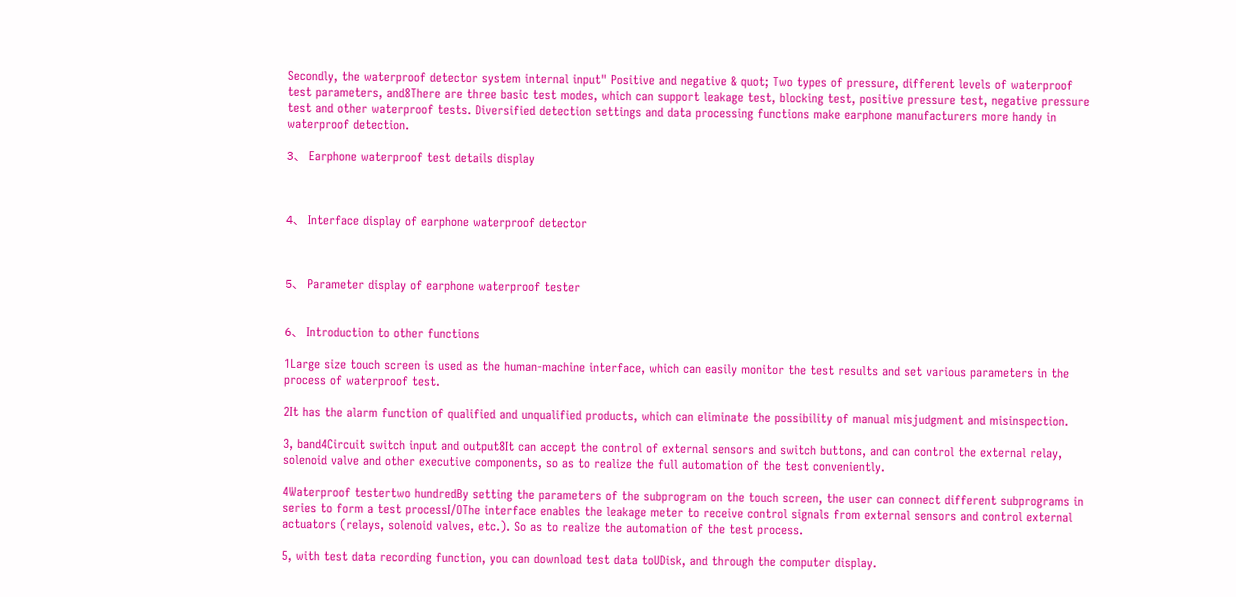Secondly, the waterproof detector system internal input" Positive and negative & quot; Two types of pressure, different levels of waterproof test parameters, and8There are three basic test modes, which can support leakage test, blocking test, positive pressure test, negative pressure test and other waterproof tests. Diversified detection settings and data processing functions make earphone manufacturers more handy in waterproof detection.

3、 Earphone waterproof test details display



4、 Interface display of earphone waterproof detector



5、 Parameter display of earphone waterproof tester


6、 Introduction to other functions

1Large size touch screen is used as the human-machine interface, which can easily monitor the test results and set various parameters in the process of waterproof test.

2It has the alarm function of qualified and unqualified products, which can eliminate the possibility of manual misjudgment and misinspection.

3, band4Circuit switch input and output8It can accept the control of external sensors and switch buttons, and can control the external relay, solenoid valve and other executive components, so as to realize the full automation of the test conveniently.

4Waterproof testertwo hundredBy setting the parameters of the subprogram on the touch screen, the user can connect different subprograms in series to form a test processI/OThe interface enables the leakage meter to receive control signals from external sensors and control external actuators (relays, solenoid valves, etc.). So as to realize the automation of the test process.

5, with test data recording function, you can download test data toUDisk, and through the computer display.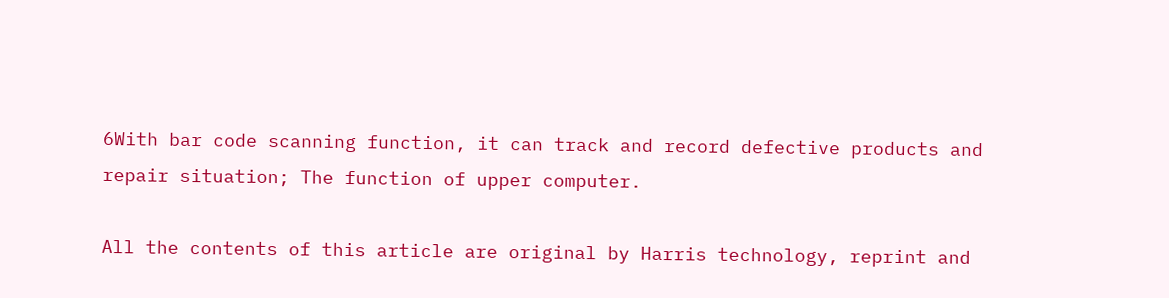6With bar code scanning function, it can track and record defective products and repair situation; The function of upper computer.

All the contents of this article are original by Harris technology, reprint and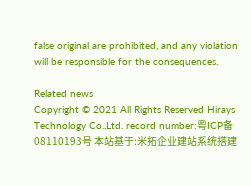false original are prohibited, and any violation will be responsible for the consequences.

Related news
Copyright © 2021 All Rights Reserved Hirays Technology Co.,Ltd. record number:粤ICP备08110193号 本站基于:米拓企业建站系统搭建